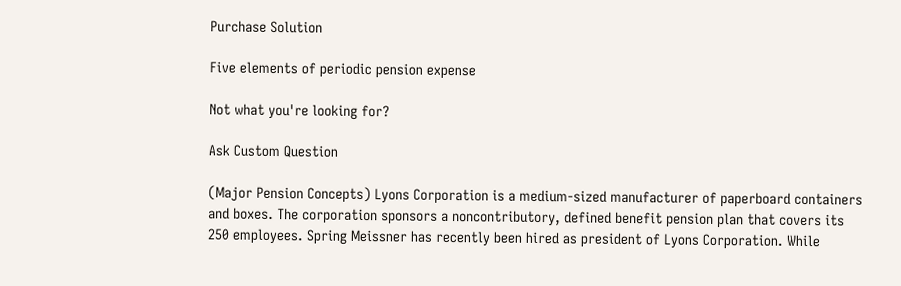Purchase Solution

Five elements of periodic pension expense

Not what you're looking for?

Ask Custom Question

(Major Pension Concepts) Lyons Corporation is a medium-sized manufacturer of paperboard containers and boxes. The corporation sponsors a noncontributory, defined benefit pension plan that covers its 250 employees. Spring Meissner has recently been hired as president of Lyons Corporation. While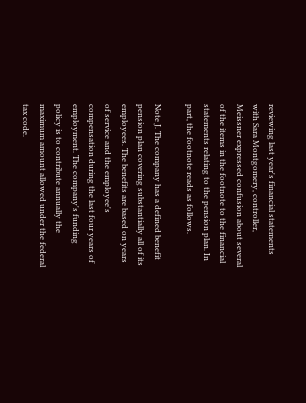reviewing last year's financial statements with Sara Montgomery, controller, Meissner expressed confusion about several of the items in the footnote to the financial statements relating to the pension plan. In part, the footnote reads as follows.

Note J. The company has a defined benefit pension plan covering substantially all of its employees. The benefits are based on years of service and the employee's compensation during the last four years of employment. The company's funding policy is to contribute annually the maximum amount allowed under the federal tax code.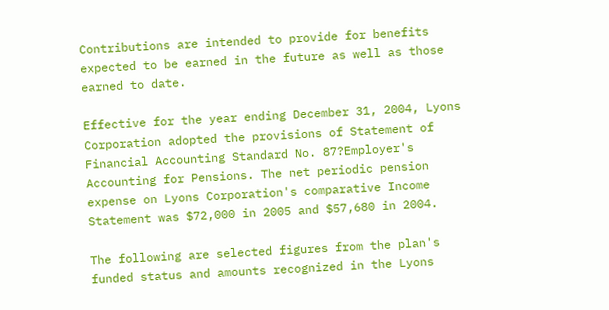Contributions are intended to provide for benefits expected to be earned in the future as well as those earned to date.

Effective for the year ending December 31, 2004, Lyons Corporation adopted the provisions of Statement of Financial Accounting Standard No. 87?Employer's Accounting for Pensions. The net periodic pension expense on Lyons Corporation's comparative Income Statement was $72,000 in 2005 and $57,680 in 2004.

The following are selected figures from the plan's funded status and amounts recognized in the Lyons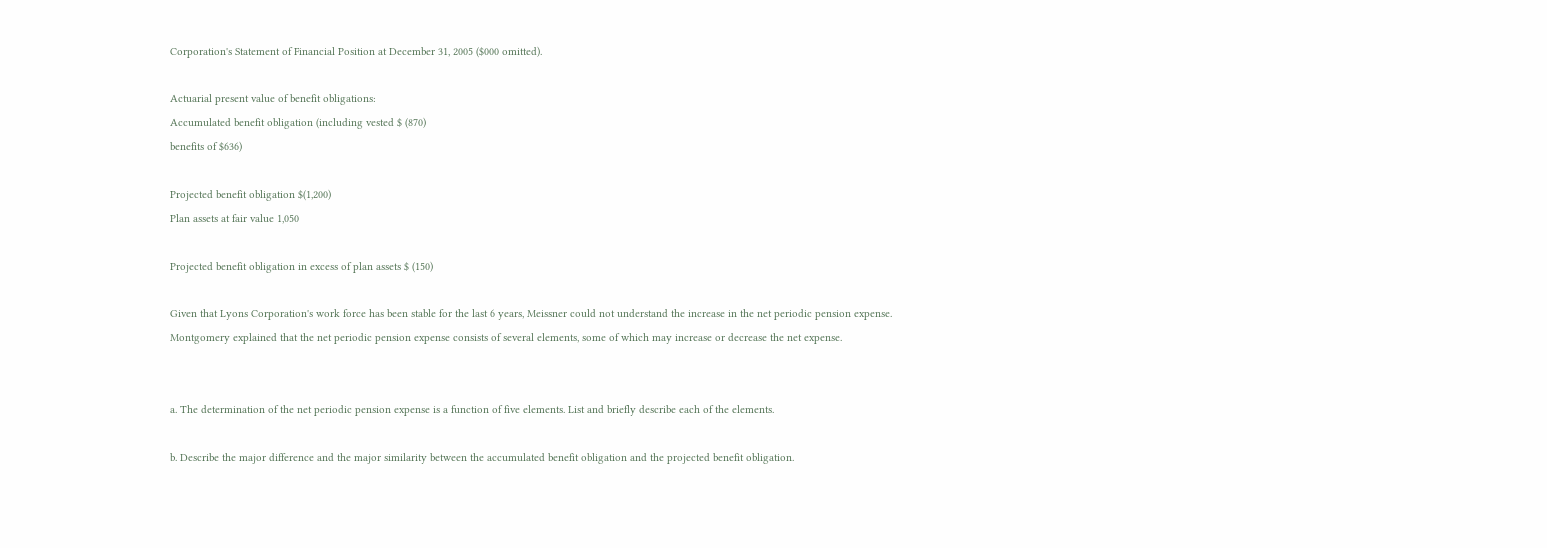Corporation's Statement of Financial Position at December 31, 2005 ($000 omitted).

Actuarial present value of benefit obligations:
Accumulated benefit obligation (including vested $ (870)
benefits of $636)

Projected benefit obligation $(1,200)
Plan assets at fair value 1,050

Projected benefit obligation in excess of plan assets $ (150)

Given that Lyons Corporation's work force has been stable for the last 6 years, Meissner could not understand the increase in the net periodic pension expense. Montgomery explained that the net periodic pension expense consists of several elements, some of which may increase or decrease the net expense.


a. The determination of the net periodic pension expense is a function of five elements. List and briefly describe each of the elements.

b. Describe the major difference and the major similarity between the accumulated benefit obligation and the projected benefit obligation.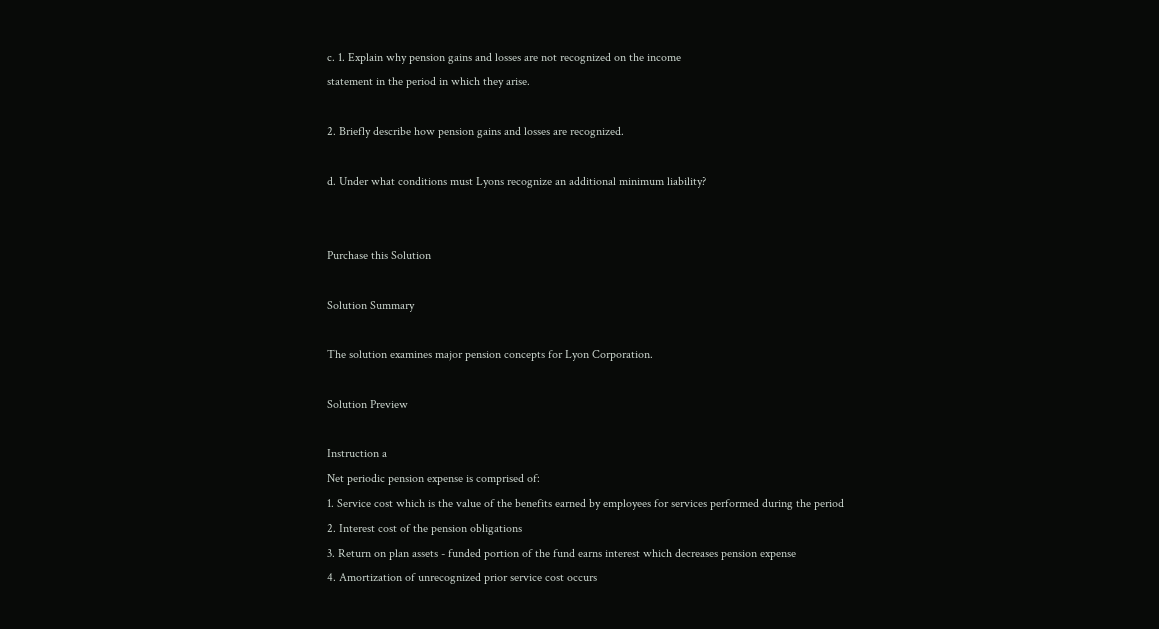c. 1. Explain why pension gains and losses are not recognized on the income
statement in the period in which they arise.

2. Briefly describe how pension gains and losses are recognized.

d. Under what conditions must Lyons recognize an additional minimum liability?


Purchase this Solution

Solution Summary

The solution examines major pension concepts for Lyon Corporation.

Solution Preview

Instruction a
Net periodic pension expense is comprised of:
1. Service cost which is the value of the benefits earned by employees for services performed during the period
2. Interest cost of the pension obligations
3. Return on plan assets - funded portion of the fund earns interest which decreases pension expense
4. Amortization of unrecognized prior service cost occurs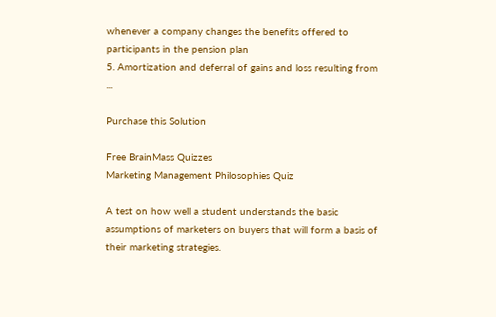whenever a company changes the benefits offered to participants in the pension plan
5. Amortization and deferral of gains and loss resulting from ...

Purchase this Solution

Free BrainMass Quizzes
Marketing Management Philosophies Quiz

A test on how well a student understands the basic assumptions of marketers on buyers that will form a basis of their marketing strategies.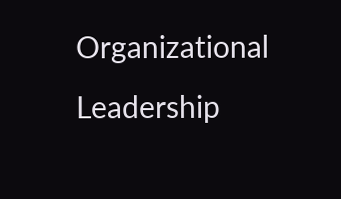Organizational Leadership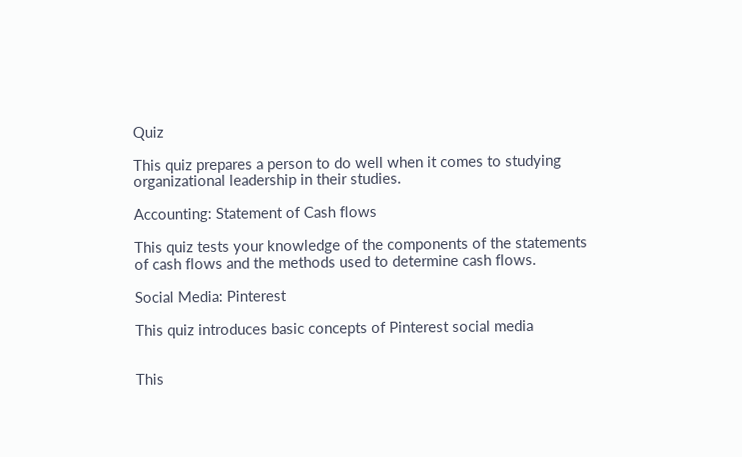Quiz

This quiz prepares a person to do well when it comes to studying organizational leadership in their studies.

Accounting: Statement of Cash flows

This quiz tests your knowledge of the components of the statements of cash flows and the methods used to determine cash flows.

Social Media: Pinterest

This quiz introduces basic concepts of Pinterest social media


This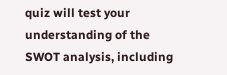quiz will test your understanding of the SWOT analysis, including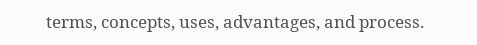terms, concepts, uses, advantages, and process.